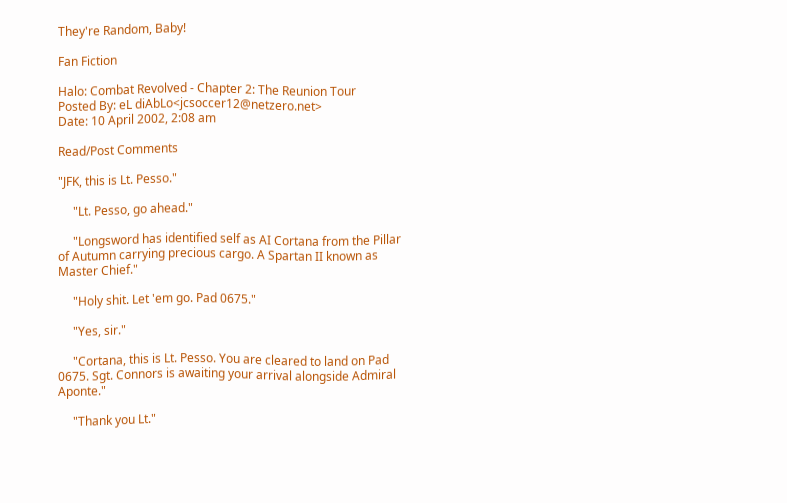They're Random, Baby!

Fan Fiction

Halo: Combat Revolved - Chapter 2: The Reunion Tour
Posted By: eL diAbLo<jcsoccer12@netzero.net>
Date: 10 April 2002, 2:08 am

Read/Post Comments

"JFK, this is Lt. Pesso."

     "Lt. Pesso, go ahead."

     "Longsword has identified self as AI Cortana from the Pillar of Autumn carrying precious cargo. A Spartan II known as Master Chief."

     "Holy shit. Let 'em go. Pad 0675."

     "Yes, sir."

     "Cortana, this is Lt. Pesso. You are cleared to land on Pad 0675. Sgt. Connors is awaiting your arrival alongside Admiral Aponte."

     "Thank you Lt."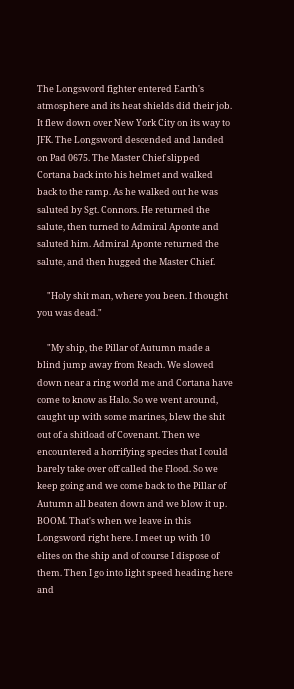The Longsword fighter entered Earth's atmosphere and its heat shields did their job. It flew down over New York City on its way to JFK. The Longsword descended and landed on Pad 0675. The Master Chief slipped Cortana back into his helmet and walked back to the ramp. As he walked out he was saluted by Sgt. Connors. He returned the salute, then turned to Admiral Aponte and saluted him. Admiral Aponte returned the salute, and then hugged the Master Chief.

     "Holy shit man, where you been. I thought you was dead."

     "My ship, the Pillar of Autumn made a blind jump away from Reach. We slowed down near a ring world me and Cortana have come to know as Halo. So we went around, caught up with some marines, blew the shit out of a shitload of Covenant. Then we encountered a horrifying species that I could barely take over off called the Flood. So we keep going and we come back to the Pillar of Autumn all beaten down and we blow it up. BOOM. That's when we leave in this Longsword right here. I meet up with 10 elites on the ship and of course I dispose of them. Then I go into light speed heading here and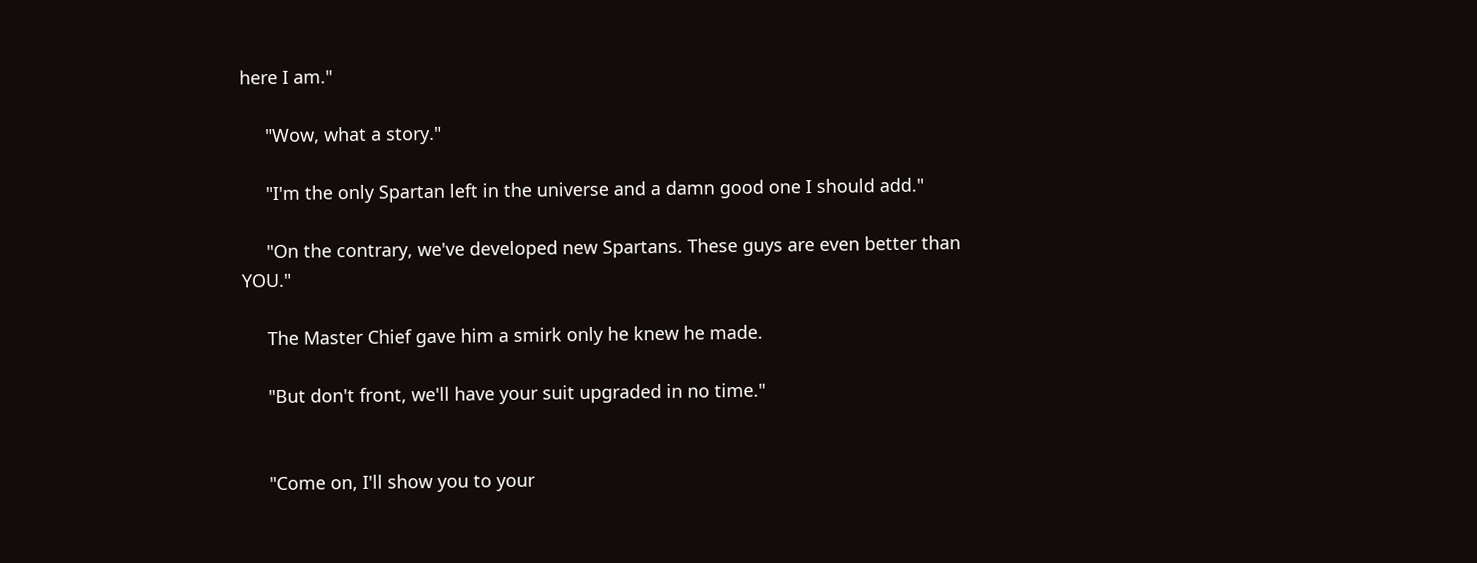here I am."

     "Wow, what a story."

     "I'm the only Spartan left in the universe and a damn good one I should add."

     "On the contrary, we've developed new Spartans. These guys are even better than YOU."

     The Master Chief gave him a smirk only he knew he made.

     "But don't front, we'll have your suit upgraded in no time."


     "Come on, I'll show you to your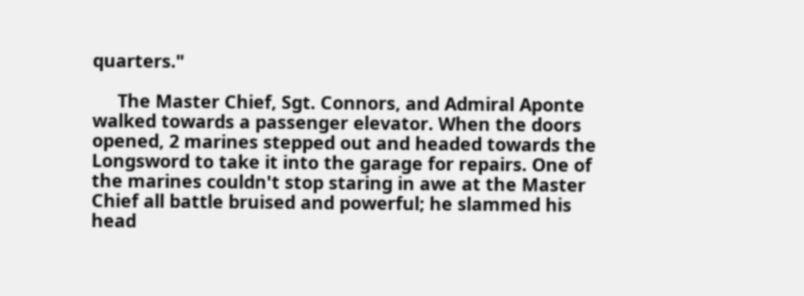quarters."

     The Master Chief, Sgt. Connors, and Admiral Aponte walked towards a passenger elevator. When the doors opened, 2 marines stepped out and headed towards the Longsword to take it into the garage for repairs. One of the marines couldn't stop staring in awe at the Master Chief all battle bruised and powerful; he slammed his head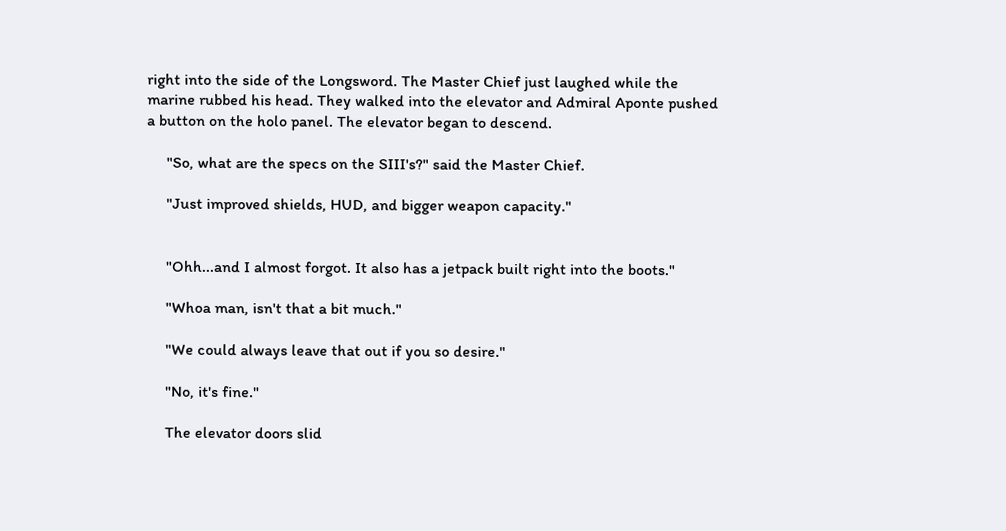right into the side of the Longsword. The Master Chief just laughed while the marine rubbed his head. They walked into the elevator and Admiral Aponte pushed a button on the holo panel. The elevator began to descend.

     "So, what are the specs on the SIII's?" said the Master Chief.

     "Just improved shields, HUD, and bigger weapon capacity."


     "Ohh...and I almost forgot. It also has a jetpack built right into the boots."

     "Whoa man, isn't that a bit much."

     "We could always leave that out if you so desire."

     "No, it's fine."

     The elevator doors slid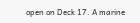open on Deck 17. A marine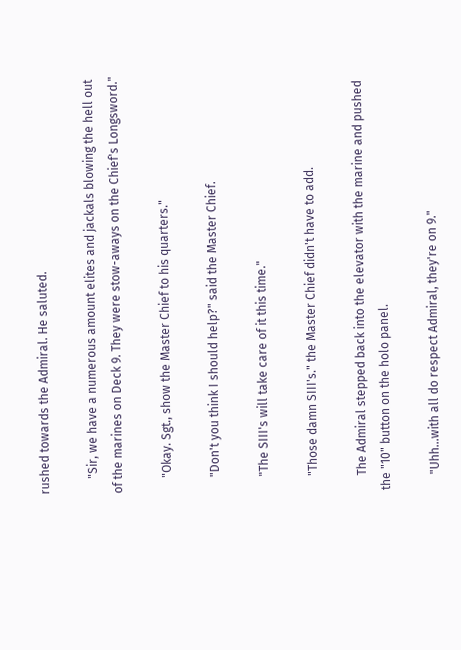rushed towards the Admiral. He saluted.

     "Sir, we have a numerous amount elites and jackals blowing the hell out of the marines on Deck 9. They were stow-aways on the Chief's Longsword."

     "Okay. Sgt., show the Master Chief to his quarters."

     "Don't you think I should help?" said the Master Chief.

     "The SIII's will take care of it this time."

     "Those damn SIII's." the Master Chief didn't have to add.

     The Admiral stepped back into the elevator with the marine and pushed the "10" button on the holo panel.

     "Uhh...with all do respect Admiral, they're on 9."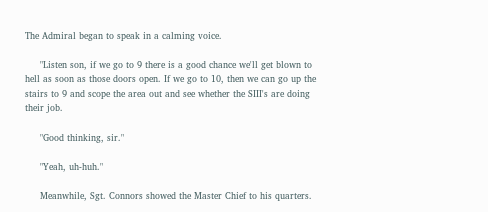The Admiral began to speak in a calming voice.

     "Listen son, if we go to 9 there is a good chance we'll get blown to hell as soon as those doors open. If we go to 10, then we can go up the stairs to 9 and scope the area out and see whether the SIII's are doing their job.

     "Good thinking, sir."

     "Yeah, uh-huh."

     Meanwhile, Sgt. Connors showed the Master Chief to his quarters.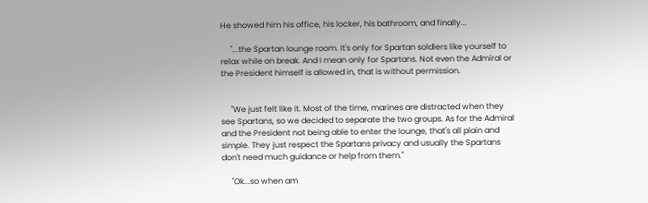He showed him his office, his locker, his bathroom, and finally...

     "...the Spartan lounge room. It's only for Spartan soldiers like yourself to relax while on break. And I mean only for Spartans. Not even the Admiral or the President himself is allowed in, that is without permission.


     "We just felt like it. Most of the time, marines are distracted when they see Spartans, so we decided to separate the two groups. As for the Admiral and the President not being able to enter the lounge, that's all plain and simple. They just respect the Spartans privacy and usually the Spartans don't need much guidance or help from them."

     "Ok...so when am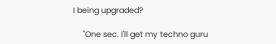I being upgraded?

     "One sec. I'll get my techno guru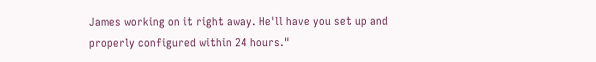James working on it right away. He'll have you set up and properly configured within 24 hours."